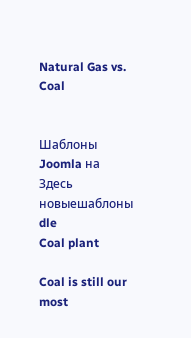Natural Gas vs. Coal


Шаблоны Joomla на
Здесь новыешаблоны dle
Coal plant

Coal is still our most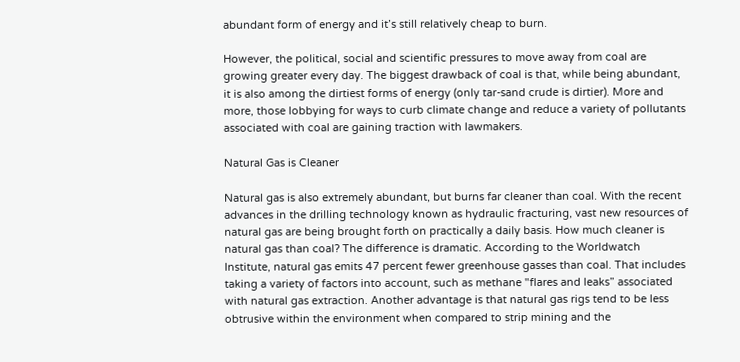abundant form of energy and it’s still relatively cheap to burn.

However, the political, social and scientific pressures to move away from coal are growing greater every day. The biggest drawback of coal is that, while being abundant, it is also among the dirtiest forms of energy (only tar-sand crude is dirtier). More and more, those lobbying for ways to curb climate change and reduce a variety of pollutants associated with coal are gaining traction with lawmakers.

Natural Gas is Cleaner

Natural gas is also extremely abundant, but burns far cleaner than coal. With the recent advances in the drilling technology known as hydraulic fracturing, vast new resources of natural gas are being brought forth on practically a daily basis. How much cleaner is natural gas than coal? The difference is dramatic. According to the Worldwatch Institute, natural gas emits 47 percent fewer greenhouse gasses than coal. That includes taking a variety of factors into account, such as methane "flares and leaks” associated with natural gas extraction. Another advantage is that natural gas rigs tend to be less obtrusive within the environment when compared to strip mining and the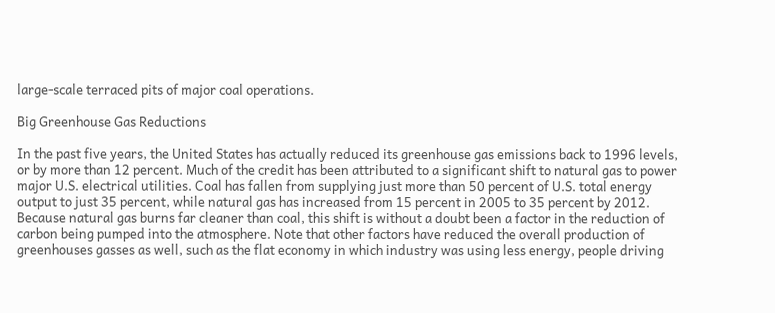large-scale terraced pits of major coal operations.

Big Greenhouse Gas Reductions

In the past five years, the United States has actually reduced its greenhouse gas emissions back to 1996 levels, or by more than 12 percent. Much of the credit has been attributed to a significant shift to natural gas to power major U.S. electrical utilities. Coal has fallen from supplying just more than 50 percent of U.S. total energy output to just 35 percent, while natural gas has increased from 15 percent in 2005 to 35 percent by 2012. Because natural gas burns far cleaner than coal, this shift is without a doubt been a factor in the reduction of carbon being pumped into the atmosphere. Note that other factors have reduced the overall production of greenhouses gasses as well, such as the flat economy in which industry was using less energy, people driving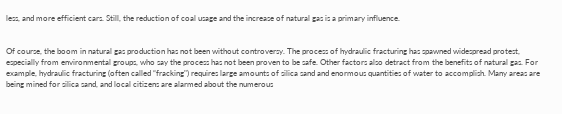less, and more efficient cars. Still, the reduction of coal usage and the increase of natural gas is a primary influence.


Of course, the boom in natural gas production has not been without controversy. The process of hydraulic fracturing has spawned widespread protest, especially from environmental groups, who say the process has not been proven to be safe. Other factors also detract from the benefits of natural gas. For example, hydraulic fracturing (often called “fracking") requires large amounts of silica sand and enormous quantities of water to accomplish. Many areas are being mined for silica sand, and local citizens are alarmed about the numerous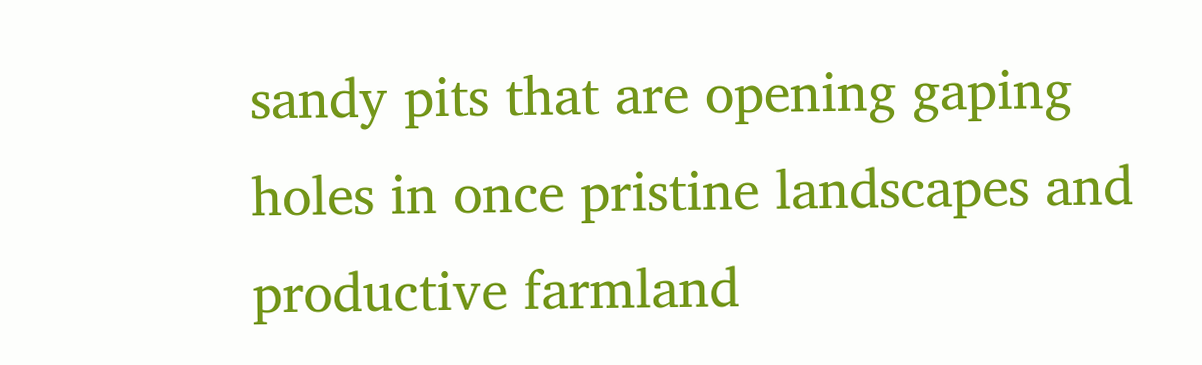sandy pits that are opening gaping holes in once pristine landscapes and productive farmland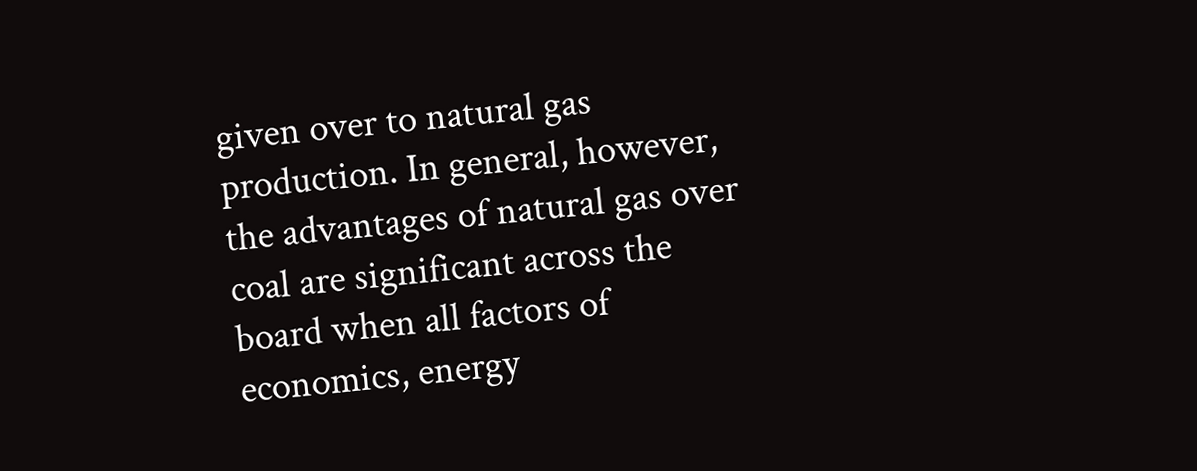given over to natural gas production. In general, however, the advantages of natural gas over coal are significant across the board when all factors of economics, energy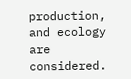production, and ecology are considered.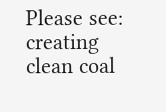Please see: creating clean coal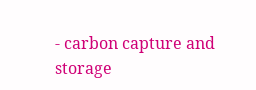- carbon capture and storage